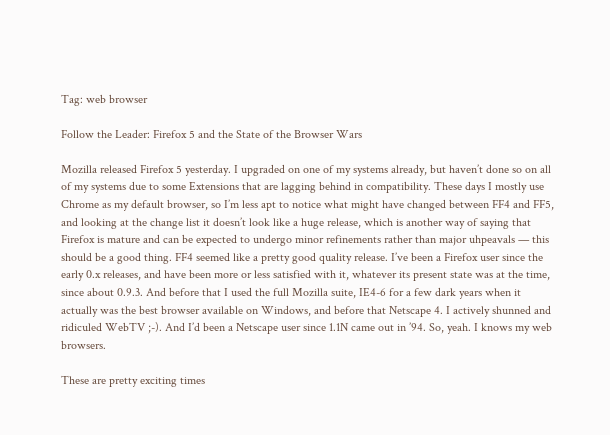Tag: web browser

Follow the Leader: Firefox 5 and the State of the Browser Wars

Mozilla released Firefox 5 yesterday. I upgraded on one of my systems already, but haven’t done so on all of my systems due to some Extensions that are lagging behind in compatibility. These days I mostly use Chrome as my default browser, so I’m less apt to notice what might have changed between FF4 and FF5, and looking at the change list it doesn’t look like a huge release, which is another way of saying that Firefox is mature and can be expected to undergo minor refinements rather than major uhpeavals — this should be a good thing. FF4 seemed like a pretty good quality release. I’ve been a Firefox user since the early 0.x releases, and have been more or less satisfied with it, whatever its present state was at the time, since about 0.9.3. And before that I used the full Mozilla suite, IE4-6 for a few dark years when it actually was the best browser available on Windows, and before that Netscape 4. I actively shunned and ridiculed WebTV ;-). And I’d been a Netscape user since 1.1N came out in ’94. So, yeah. I knows my web browsers.

These are pretty exciting times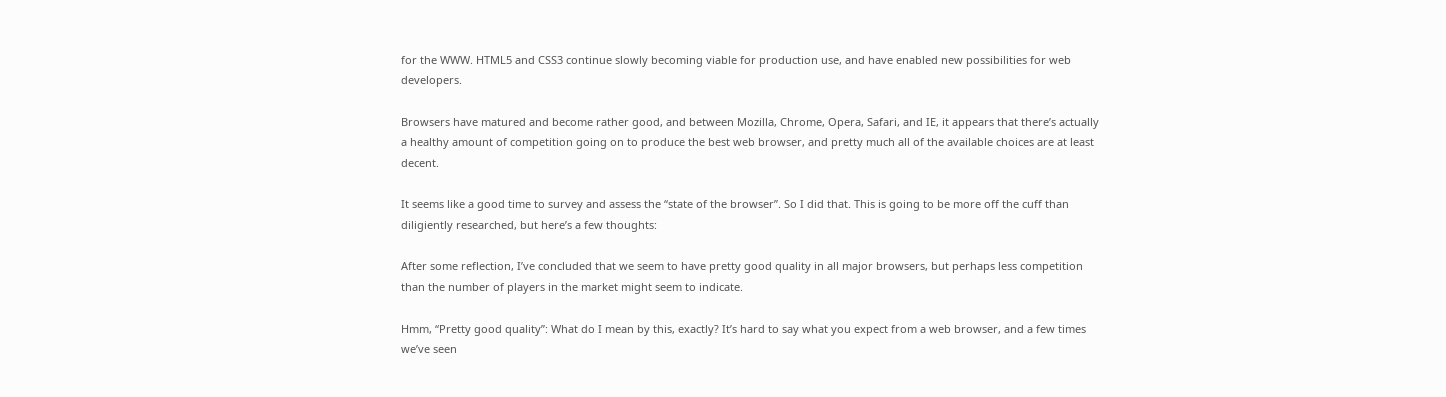for the WWW. HTML5 and CSS3 continue slowly becoming viable for production use, and have enabled new possibilities for web developers.

Browsers have matured and become rather good, and between Mozilla, Chrome, Opera, Safari, and IE, it appears that there’s actually a healthy amount of competition going on to produce the best web browser, and pretty much all of the available choices are at least decent.

It seems like a good time to survey and assess the “state of the browser”. So I did that. This is going to be more off the cuff than diligiently researched, but here’s a few thoughts:

After some reflection, I’ve concluded that we seem to have pretty good quality in all major browsers, but perhaps less competition than the number of players in the market might seem to indicate.

Hmm, “Pretty good quality”: What do I mean by this, exactly? It’s hard to say what you expect from a web browser, and a few times we’ve seen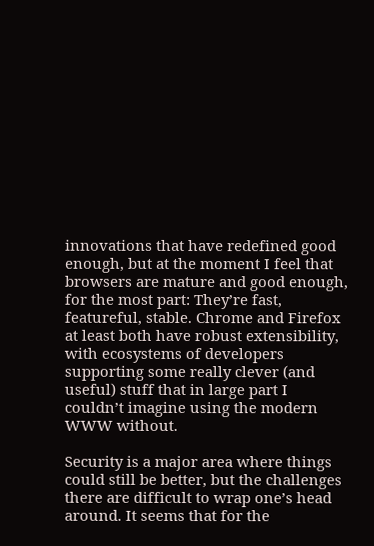innovations that have redefined good enough, but at the moment I feel that browsers are mature and good enough, for the most part: They’re fast, featureful, stable. Chrome and Firefox at least both have robust extensibility, with ecosystems of developers supporting some really clever (and useful) stuff that in large part I couldn’t imagine using the modern WWW without.

Security is a major area where things could still be better, but the challenges there are difficult to wrap one’s head around. It seems that for the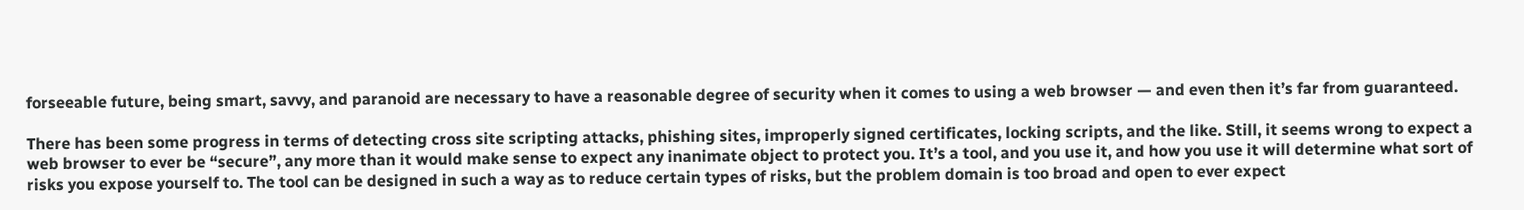forseeable future, being smart, savvy, and paranoid are necessary to have a reasonable degree of security when it comes to using a web browser — and even then it’s far from guaranteed.

There has been some progress in terms of detecting cross site scripting attacks, phishing sites, improperly signed certificates, locking scripts, and the like. Still, it seems wrong to expect a web browser to ever be “secure”, any more than it would make sense to expect any inanimate object to protect you. It’s a tool, and you use it, and how you use it will determine what sort of risks you expose yourself to. The tool can be designed in such a way as to reduce certain types of risks, but the problem domain is too broad and open to ever expect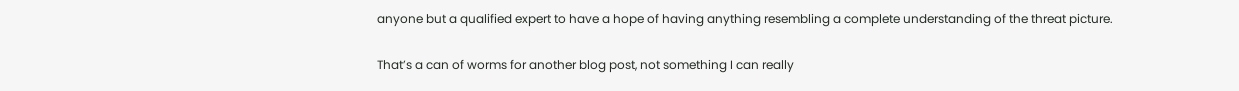anyone but a qualified expert to have a hope of having anything resembling a complete understanding of the threat picture.

That’s a can of worms for another blog post, not something I can really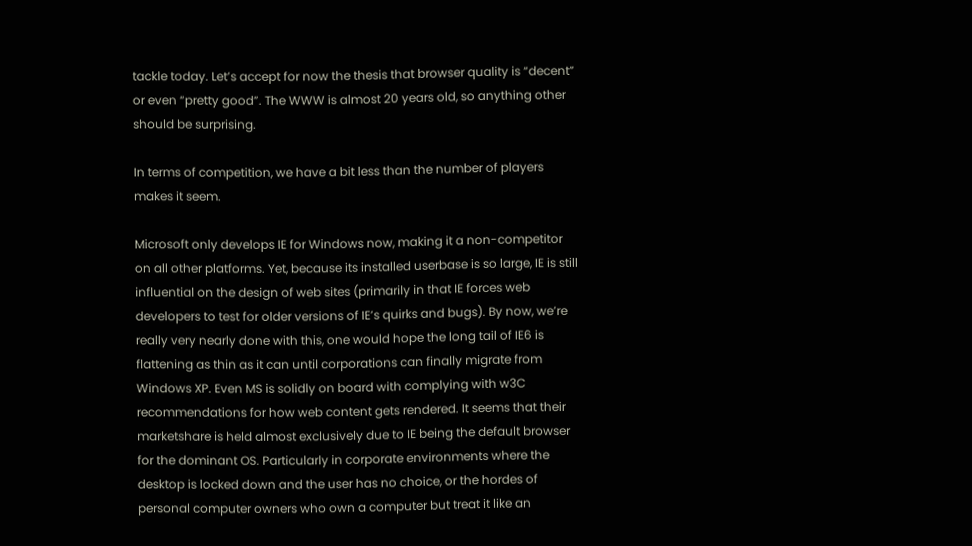tackle today. Let’s accept for now the thesis that browser quality is “decent” or even “pretty good”. The WWW is almost 20 years old, so anything other should be surprising.

In terms of competition, we have a bit less than the number of players makes it seem.

Microsoft only develops IE for Windows now, making it a non-competitor on all other platforms. Yet, because its installed userbase is so large, IE is still influential on the design of web sites (primarily in that IE forces web developers to test for older versions of IE’s quirks and bugs). By now, we’re really very nearly done with this, one would hope the long tail of IE6 is flattening as thin as it can until corporations can finally migrate from Windows XP. Even MS is solidly on board with complying with w3C recommendations for how web content gets rendered. It seems that their marketshare is held almost exclusively due to IE being the default browser for the dominant OS. Particularly in corporate environments where the desktop is locked down and the user has no choice, or the hordes of personal computer owners who own a computer but treat it like an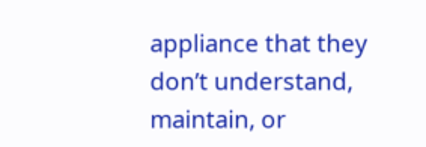appliance that they don’t understand, maintain, or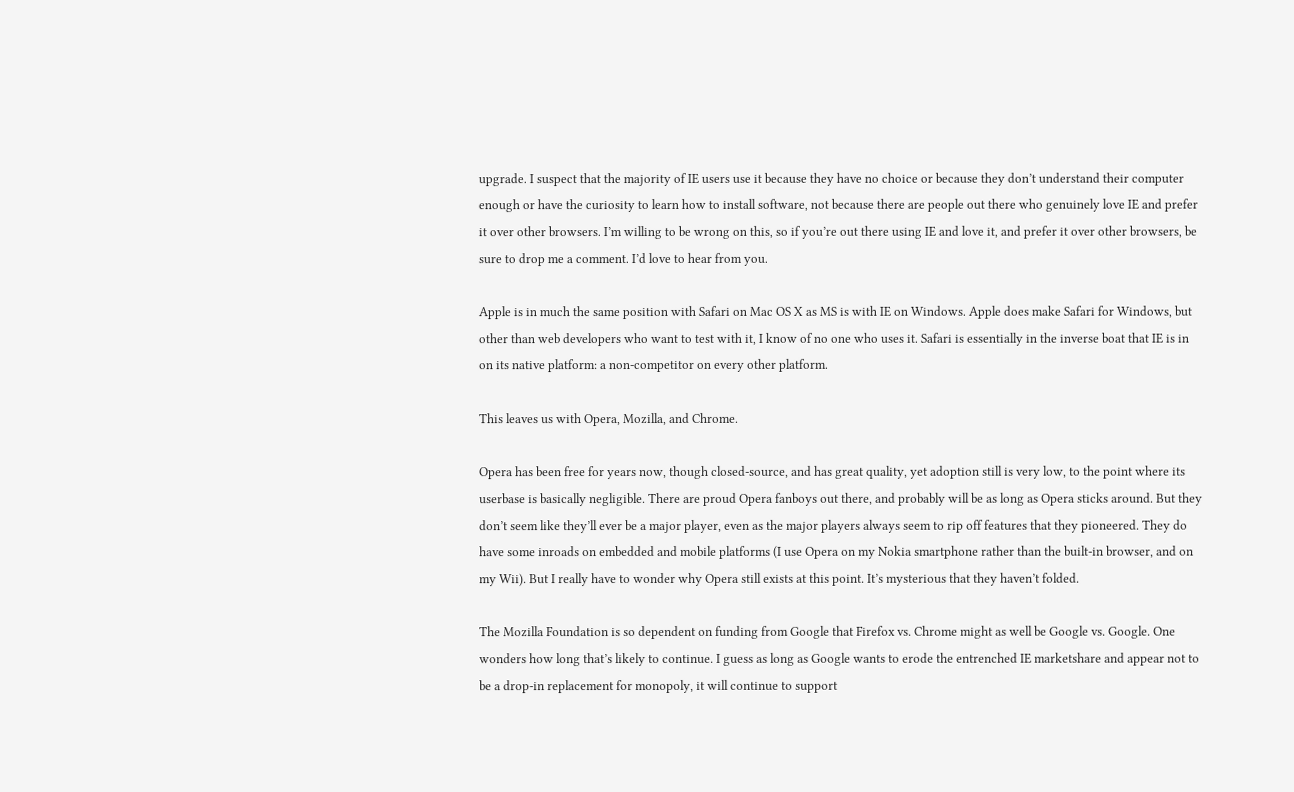upgrade. I suspect that the majority of IE users use it because they have no choice or because they don’t understand their computer enough or have the curiosity to learn how to install software, not because there are people out there who genuinely love IE and prefer it over other browsers. I’m willing to be wrong on this, so if you’re out there using IE and love it, and prefer it over other browsers, be sure to drop me a comment. I’d love to hear from you.

Apple is in much the same position with Safari on Mac OS X as MS is with IE on Windows. Apple does make Safari for Windows, but other than web developers who want to test with it, I know of no one who uses it. Safari is essentially in the inverse boat that IE is in on its native platform: a non-competitor on every other platform.

This leaves us with Opera, Mozilla, and Chrome.

Opera has been free for years now, though closed-source, and has great quality, yet adoption still is very low, to the point where its userbase is basically negligible. There are proud Opera fanboys out there, and probably will be as long as Opera sticks around. But they don’t seem like they’ll ever be a major player, even as the major players always seem to rip off features that they pioneered. They do have some inroads on embedded and mobile platforms (I use Opera on my Nokia smartphone rather than the built-in browser, and on my Wii). But I really have to wonder why Opera still exists at this point. It’s mysterious that they haven’t folded.

The Mozilla Foundation is so dependent on funding from Google that Firefox vs. Chrome might as well be Google vs. Google. One wonders how long that’s likely to continue. I guess as long as Google wants to erode the entrenched IE marketshare and appear not to be a drop-in replacement for monopoly, it will continue to support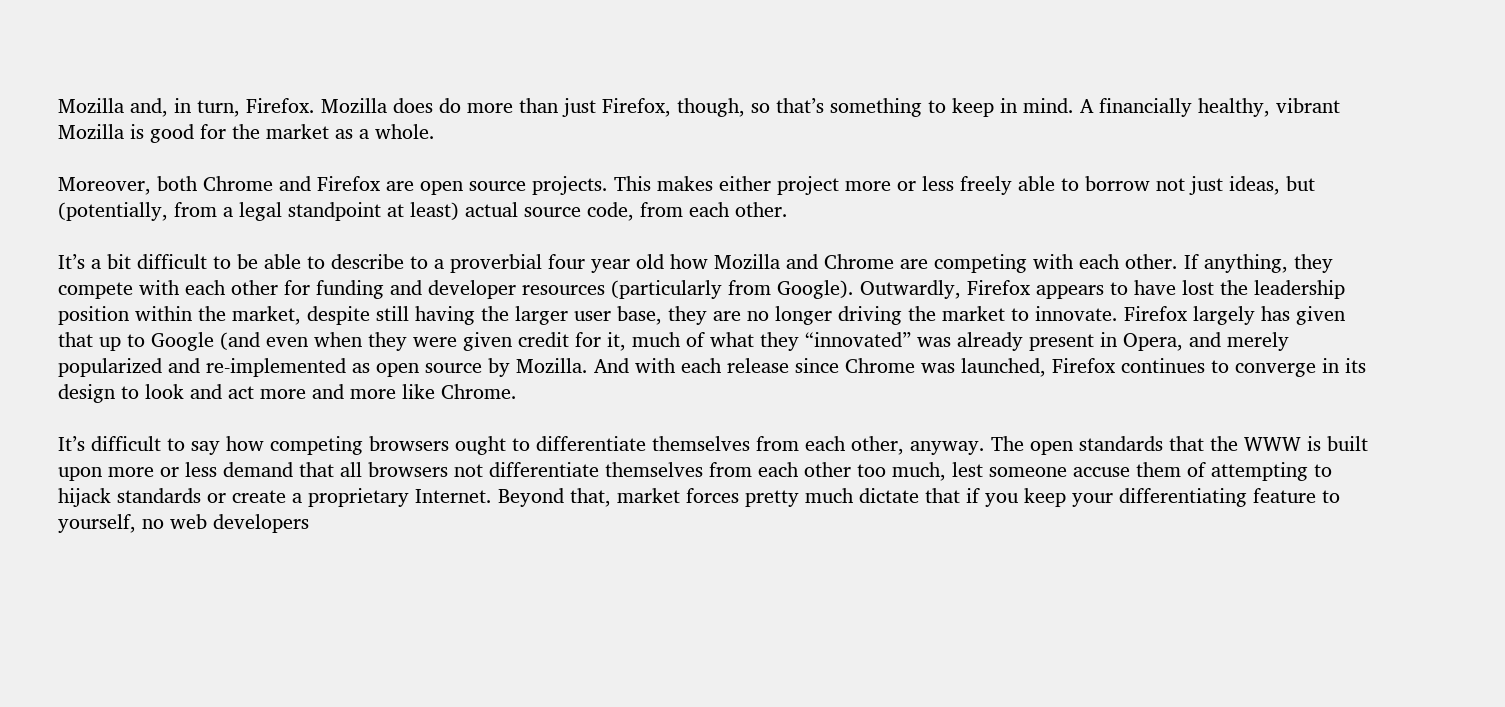Mozilla and, in turn, Firefox. Mozilla does do more than just Firefox, though, so that’s something to keep in mind. A financially healthy, vibrant Mozilla is good for the market as a whole.

Moreover, both Chrome and Firefox are open source projects. This makes either project more or less freely able to borrow not just ideas, but (potentially, from a legal standpoint at least) actual source code, from each other.

It’s a bit difficult to be able to describe to a proverbial four year old how Mozilla and Chrome are competing with each other. If anything, they compete with each other for funding and developer resources (particularly from Google). Outwardly, Firefox appears to have lost the leadership position within the market, despite still having the larger user base, they are no longer driving the market to innovate. Firefox largely has given that up to Google (and even when they were given credit for it, much of what they “innovated” was already present in Opera, and merely popularized and re-implemented as open source by Mozilla. And with each release since Chrome was launched, Firefox continues to converge in its design to look and act more and more like Chrome.

It’s difficult to say how competing browsers ought to differentiate themselves from each other, anyway. The open standards that the WWW is built upon more or less demand that all browsers not differentiate themselves from each other too much, lest someone accuse them of attempting to hijack standards or create a proprietary Internet. Beyond that, market forces pretty much dictate that if you keep your differentiating feature to yourself, no web developers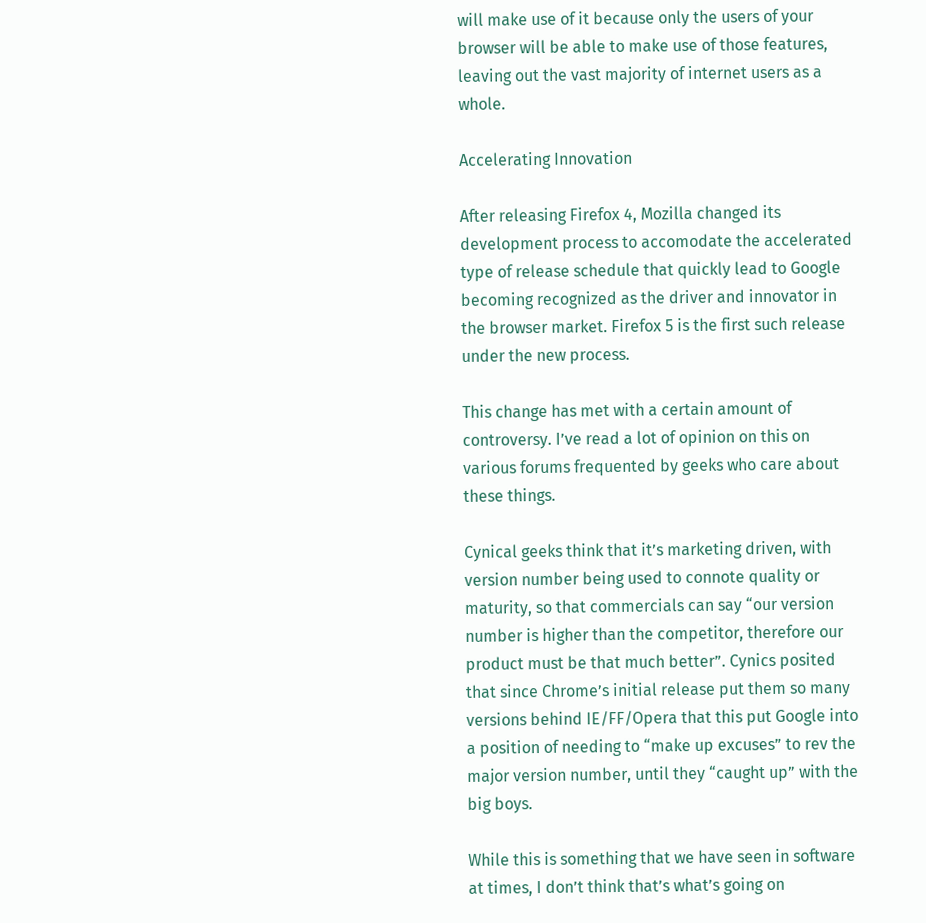will make use of it because only the users of your browser will be able to make use of those features, leaving out the vast majority of internet users as a whole.

Accelerating Innovation

After releasing Firefox 4, Mozilla changed its development process to accomodate the accelerated type of release schedule that quickly lead to Google becoming recognized as the driver and innovator in the browser market. Firefox 5 is the first such release under the new process.

This change has met with a certain amount of controversy. I’ve read a lot of opinion on this on various forums frequented by geeks who care about these things.

Cynical geeks think that it’s marketing driven, with version number being used to connote quality or maturity, so that commercials can say “our version number is higher than the competitor, therefore our product must be that much better”. Cynics posited that since Chrome’s initial release put them so many versions behind IE/FF/Opera that this put Google into a position of needing to “make up excuses” to rev the major version number, until they “caught up” with the big boys.

While this is something that we have seen in software at times, I don’t think that’s what’s going on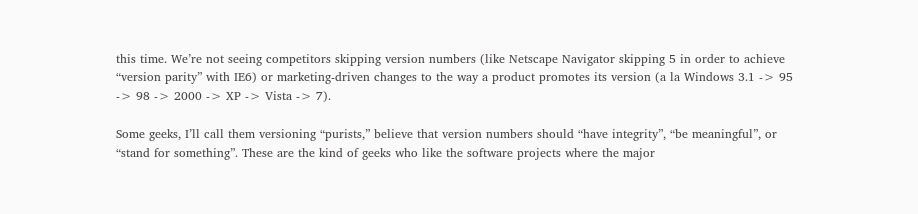this time. We’re not seeing competitors skipping version numbers (like Netscape Navigator skipping 5 in order to achieve “version parity” with IE6) or marketing-driven changes to the way a product promotes its version (a la Windows 3.1 -> 95 -> 98 -> 2000 -> XP -> Vista -> 7).

Some geeks, I’ll call them versioning “purists,” believe that version numbers should “have integrity”, “be meaningful”, or “stand for something”. These are the kind of geeks who like the software projects where the major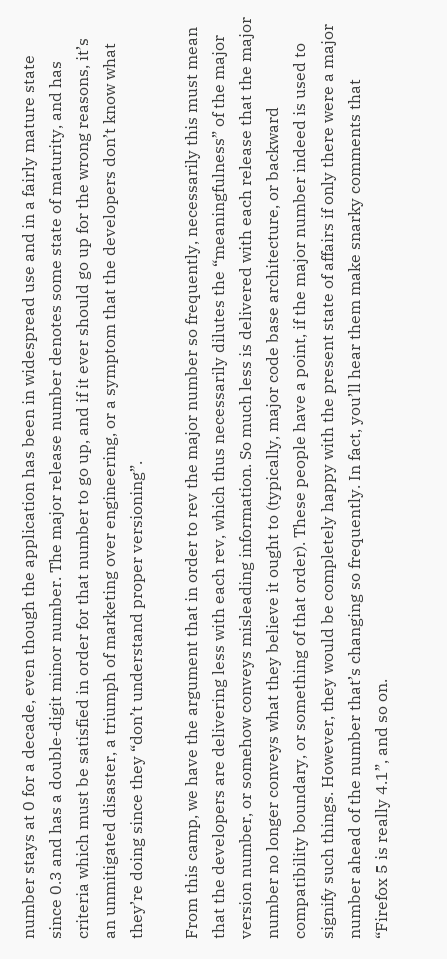number stays at 0 for a decade, even though the application has been in widespread use and in a fairly mature state since 0.3 and has a double-digit minor number. The major release number denotes some state of maturity, and has criteria which must be satisfied in order for that number to go up, and if it ever should go up for the wrong reasons, it’s an unmitigated disaster, a triumph of marketing over engineering, or a symptom that the developers don’t know what they’re doing since they “don’t understand proper versioning”.

From this camp, we have the argument that in order to rev the major number so frequently, necessarily this must mean that the developers are delivering less with each rev, which thus necessarily dilutes the “meaningfulness” of the major version number, or somehow conveys misleading information. So much less is delivered with each release that the major number no longer conveys what they believe it ought to (typically, major code base architecture, or backward compatibility boundary, or something of that order). These people have a point, if the major number indeed is used to signify such things. However, they would be completely happy with the present state of affairs if only there were a major number ahead of the number that’s changing so frequently. In fact, you’ll hear them make snarky comments that “Firefox 5 is really 4.1”, and so on.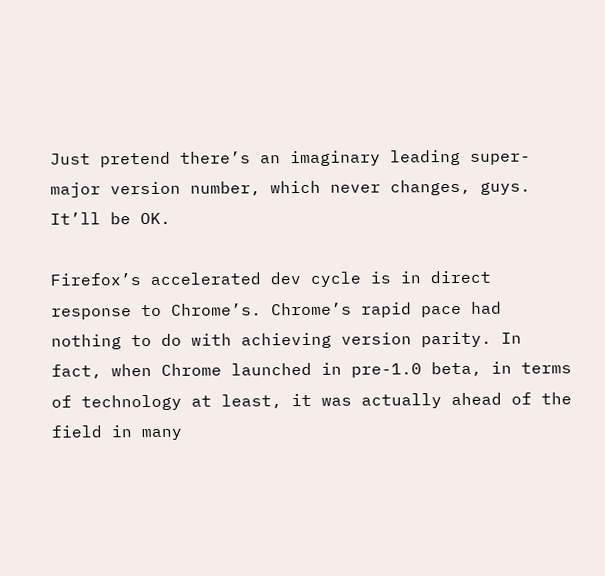Just pretend there’s an imaginary leading super-major version number, which never changes, guys. It’ll be OK.

Firefox’s accelerated dev cycle is in direct response to Chrome’s. Chrome’s rapid pace had nothing to do with achieving version parity. In fact, when Chrome launched in pre-1.0 beta, in terms of technology at least, it was actually ahead of the field in many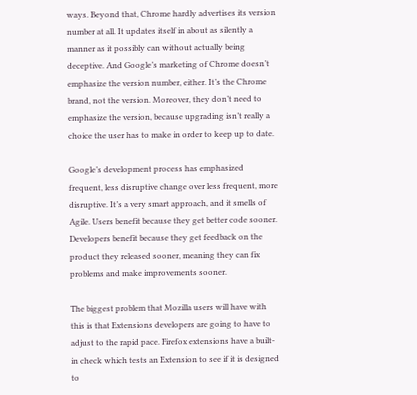ways. Beyond that, Chrome hardly advertises its version number at all. It updates itself in about as silently a manner as it possibly can without actually being deceptive. And Google’s marketing of Chrome doesn’t emphasize the version number, either. It’s the Chrome brand, not the version. Moreover, they don’t need to emphasize the version, because upgrading isn’t really a choice the user has to make in order to keep up to date.

Google’s development process has emphasized frequent, less disruptive change over less frequent, more disruptive. It’s a very smart approach, and it smells of Agile. Users benefit because they get better code sooner. Developers benefit because they get feedback on the product they released sooner, meaning they can fix problems and make improvements sooner.

The biggest problem that Mozilla users will have with this is that Extensions developers are going to have to adjust to the rapid pace. Firefox extensions have a built-in check which tests an Extension to see if it is designed to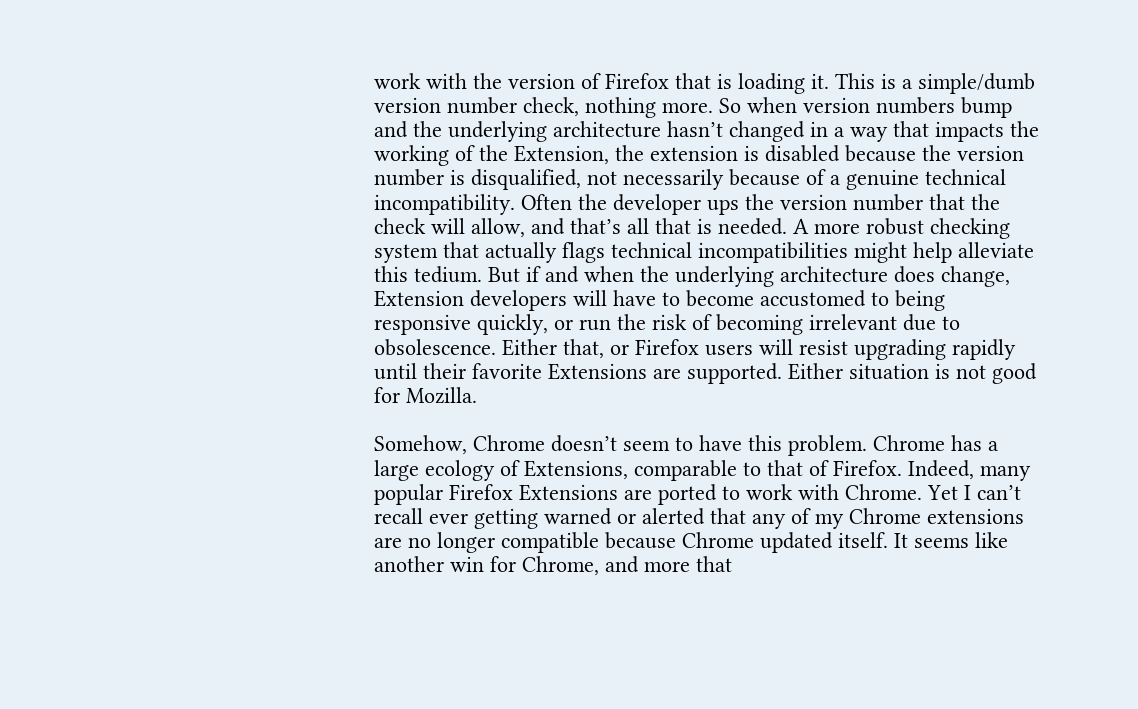work with the version of Firefox that is loading it. This is a simple/dumb version number check, nothing more. So when version numbers bump and the underlying architecture hasn’t changed in a way that impacts the working of the Extension, the extension is disabled because the version number is disqualified, not necessarily because of a genuine technical incompatibility. Often the developer ups the version number that the check will allow, and that’s all that is needed. A more robust checking system that actually flags technical incompatibilities might help alleviate this tedium. But if and when the underlying architecture does change, Extension developers will have to become accustomed to being responsive quickly, or run the risk of becoming irrelevant due to obsolescence. Either that, or Firefox users will resist upgrading rapidly until their favorite Extensions are supported. Either situation is not good for Mozilla.

Somehow, Chrome doesn’t seem to have this problem. Chrome has a large ecology of Extensions, comparable to that of Firefox. Indeed, many popular Firefox Extensions are ported to work with Chrome. Yet I can’t recall ever getting warned or alerted that any of my Chrome extensions are no longer compatible because Chrome updated itself. It seems like another win for Chrome, and more that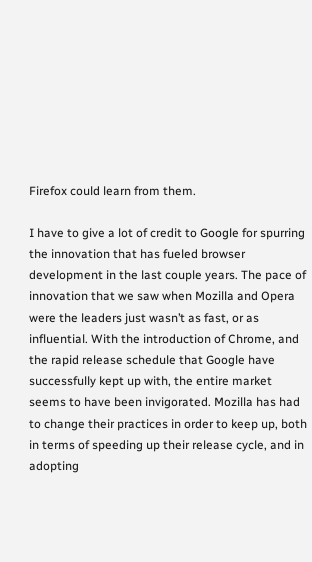Firefox could learn from them.

I have to give a lot of credit to Google for spurring the innovation that has fueled browser development in the last couple years. The pace of innovation that we saw when Mozilla and Opera were the leaders just wasn’t as fast, or as influential. With the introduction of Chrome, and the rapid release schedule that Google have successfully kept up with, the entire market seems to have been invigorated. Mozilla has had to change their practices in order to keep up, both in terms of speeding up their release cycle, and in adopting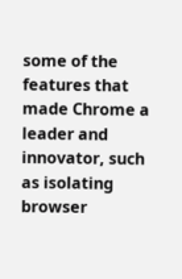some of the features that made Chrome a leader and innovator, such as isolating browser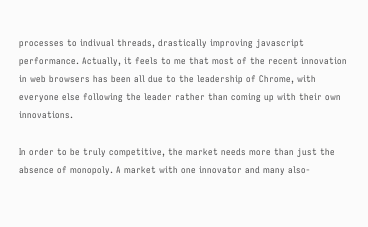processes to indivual threads, drastically improving javascript performance. Actually, it feels to me that most of the recent innovation in web browsers has been all due to the leadership of Chrome, with everyone else following the leader rather than coming up with their own innovations.

In order to be truly competitive, the market needs more than just the absence of monopoly. A market with one innovator and many also-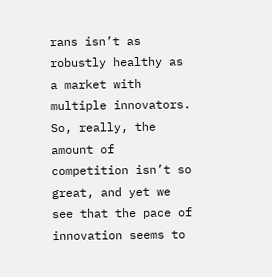rans isn’t as robustly healthy as a market with multiple innovators. So, really, the amount of competition isn’t so great, and yet we see that the pace of innovation seems to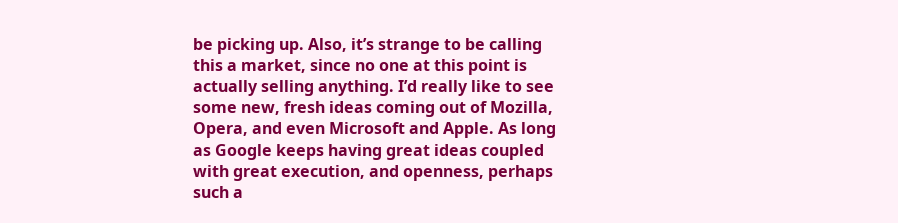be picking up. Also, it’s strange to be calling this a market, since no one at this point is actually selling anything. I’d really like to see some new, fresh ideas coming out of Mozilla, Opera, and even Microsoft and Apple. As long as Google keeps having great ideas coupled with great execution, and openness, perhaps such a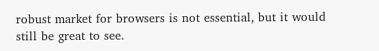robust market for browsers is not essential, but it would still be great to see.